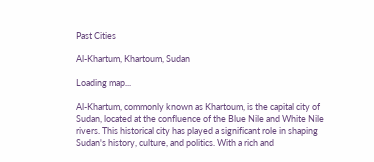Past Cities

Al-Khartum, Khartoum, Sudan

Loading map...

Al-Khartum, commonly known as Khartoum, is the capital city of Sudan, located at the confluence of the Blue Nile and White Nile rivers. This historical city has played a significant role in shaping Sudan's history, culture, and politics. With a rich and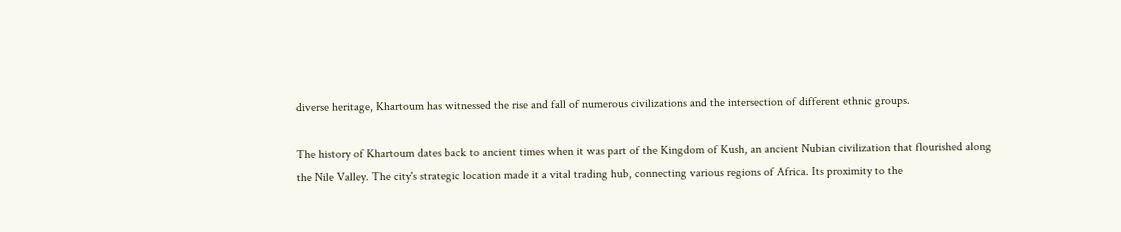diverse heritage, Khartoum has witnessed the rise and fall of numerous civilizations and the intersection of different ethnic groups.

The history of Khartoum dates back to ancient times when it was part of the Kingdom of Kush, an ancient Nubian civilization that flourished along the Nile Valley. The city's strategic location made it a vital trading hub, connecting various regions of Africa. Its proximity to the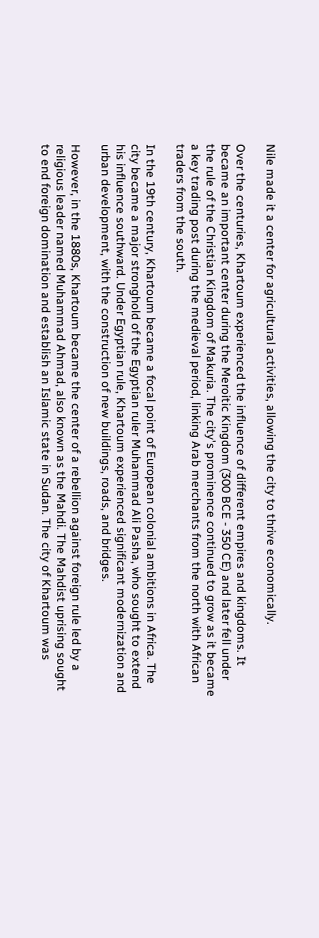Nile made it a center for agricultural activities, allowing the city to thrive economically.

Over the centuries, Khartoum experienced the influence of different empires and kingdoms. It became an important center during the Meroitic Kingdom (300 BCE - 350 CE) and later fell under the rule of the Christian Kingdom of Makuria. The city's prominence continued to grow as it became a key trading post during the medieval period, linking Arab merchants from the north with African traders from the south.

In the 19th century, Khartoum became a focal point of European colonial ambitions in Africa. The city became a major stronghold of the Egyptian ruler Muhammad Ali Pasha, who sought to extend his influence southward. Under Egyptian rule, Khartoum experienced significant modernization and urban development, with the construction of new buildings, roads, and bridges.

However, in the 1880s, Khartoum became the center of a rebellion against foreign rule led by a religious leader named Muhammad Ahmad, also known as the Mahdi. The Mahdist uprising sought to end foreign domination and establish an Islamic state in Sudan. The city of Khartoum was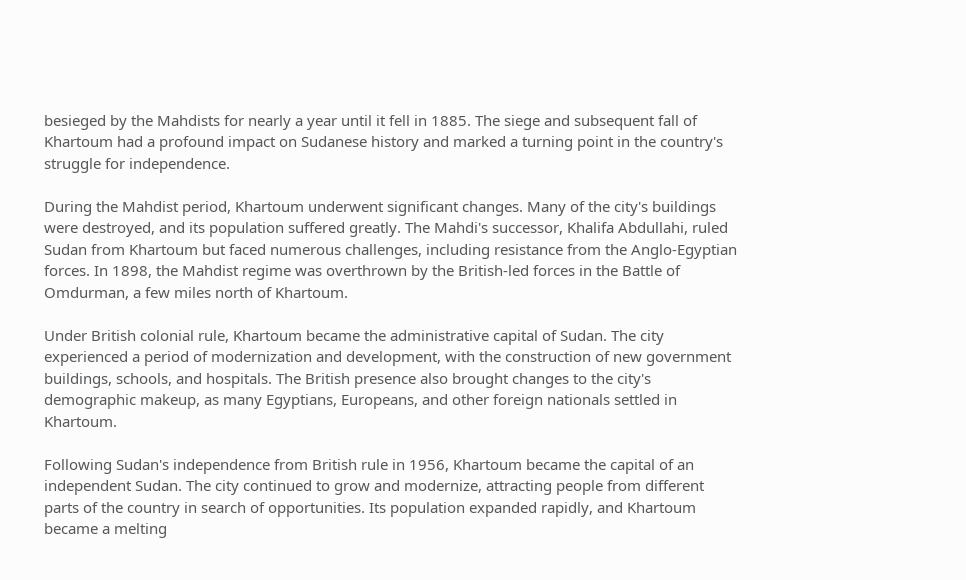besieged by the Mahdists for nearly a year until it fell in 1885. The siege and subsequent fall of Khartoum had a profound impact on Sudanese history and marked a turning point in the country's struggle for independence.

During the Mahdist period, Khartoum underwent significant changes. Many of the city's buildings were destroyed, and its population suffered greatly. The Mahdi's successor, Khalifa Abdullahi, ruled Sudan from Khartoum but faced numerous challenges, including resistance from the Anglo-Egyptian forces. In 1898, the Mahdist regime was overthrown by the British-led forces in the Battle of Omdurman, a few miles north of Khartoum.

Under British colonial rule, Khartoum became the administrative capital of Sudan. The city experienced a period of modernization and development, with the construction of new government buildings, schools, and hospitals. The British presence also brought changes to the city's demographic makeup, as many Egyptians, Europeans, and other foreign nationals settled in Khartoum.

Following Sudan's independence from British rule in 1956, Khartoum became the capital of an independent Sudan. The city continued to grow and modernize, attracting people from different parts of the country in search of opportunities. Its population expanded rapidly, and Khartoum became a melting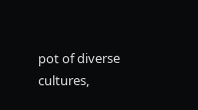pot of diverse cultures,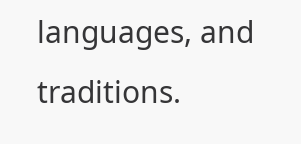languages, and traditions.